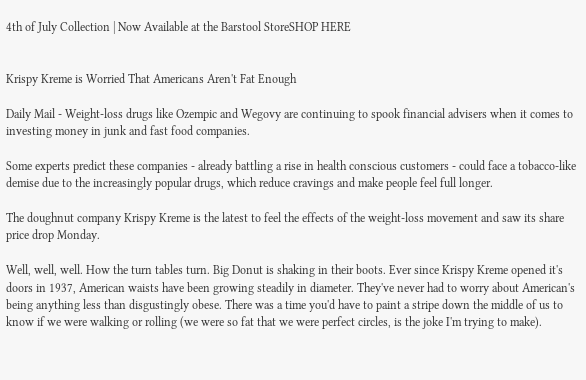4th of July Collection | Now Available at the Barstool StoreSHOP HERE


Krispy Kreme is Worried That Americans Aren't Fat Enough

Daily Mail - Weight-loss drugs like Ozempic and Wegovy are continuing to spook financial advisers when it comes to investing money in junk and fast food companies.

Some experts predict these companies - already battling a rise in health conscious customers - could face a tobacco-like demise due to the increasingly popular drugs, which reduce cravings and make people feel full longer.

The doughnut company Krispy Kreme is the latest to feel the effects of the weight-loss movement and saw its share price drop Monday.

Well, well, well. How the turn tables turn. Big Donut is shaking in their boots. Ever since Krispy Kreme opened it's doors in 1937, American waists have been growing steadily in diameter. They've never had to worry about American's being anything less than disgustingly obese. There was a time you'd have to paint a stripe down the middle of us to know if we were walking or rolling (we were so fat that we were perfect circles, is the joke I'm trying to make).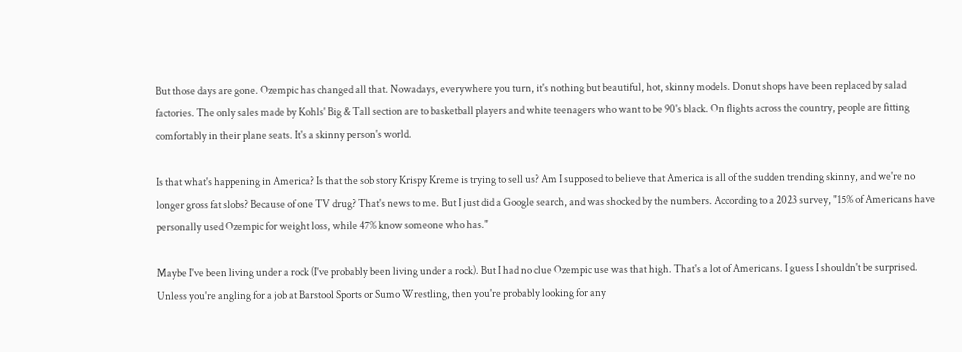But those days are gone. Ozempic has changed all that. Nowadays, everywhere you turn, it's nothing but beautiful, hot, skinny models. Donut shops have been replaced by salad factories. The only sales made by Kohls' Big & Tall section are to basketball players and white teenagers who want to be 90's black. On flights across the country, people are fitting comfortably in their plane seats. It's a skinny person's world.

Is that what's happening in America? Is that the sob story Krispy Kreme is trying to sell us? Am I supposed to believe that America is all of the sudden trending skinny, and we're no longer gross fat slobs? Because of one TV drug? That's news to me. But I just did a Google search, and was shocked by the numbers. According to a 2023 survey, "15% of Americans have personally used Ozempic for weight loss, while 47% know someone who has."

Maybe I've been living under a rock (I've probably been living under a rock). But I had no clue Ozempic use was that high. That's a lot of Americans. I guess I shouldn't be surprised. Unless you're angling for a job at Barstool Sports or Sumo Wrestling, then you're probably looking for any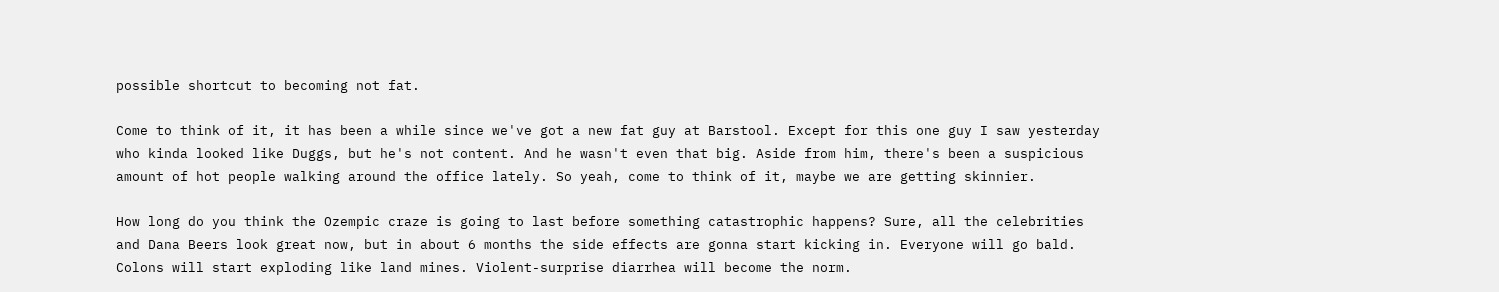possible shortcut to becoming not fat.

Come to think of it, it has been a while since we've got a new fat guy at Barstool. Except for this one guy I saw yesterday who kinda looked like Duggs, but he's not content. And he wasn't even that big. Aside from him, there's been a suspicious amount of hot people walking around the office lately. So yeah, come to think of it, maybe we are getting skinnier.

How long do you think the Ozempic craze is going to last before something catastrophic happens? Sure, all the celebrities and Dana Beers look great now, but in about 6 months the side effects are gonna start kicking in. Everyone will go bald. Colons will start exploding like land mines. Violent-surprise diarrhea will become the norm.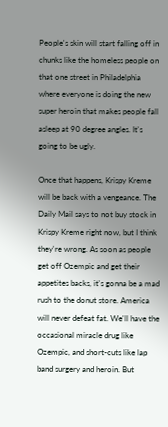People's skin will start falling off in chunks like the homeless people on that one street in Philadelphia where everyone is doing the new super heroin that makes people fall asleep at 90 degree angles. It's going to be ugly.

Once that happens, Krispy Kreme will be back with a vengeance. The Daily Mail says to not buy stock in Krispy Kreme right now, but I think they're wrong. As soon as people get off Ozempic and get their appetites backs, it's gonna be a mad rush to the donut store. America will never defeat fat. We'll have the occasional miracle drug like Ozempic, and short-cuts like lap band surgery and heroin. But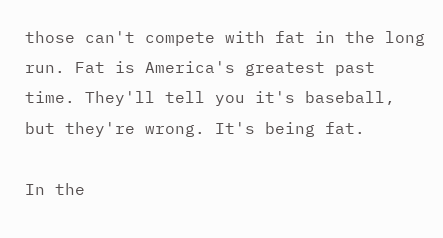those can't compete with fat in the long run. Fat is America's greatest past time. They'll tell you it's baseball, but they're wrong. It's being fat.

In the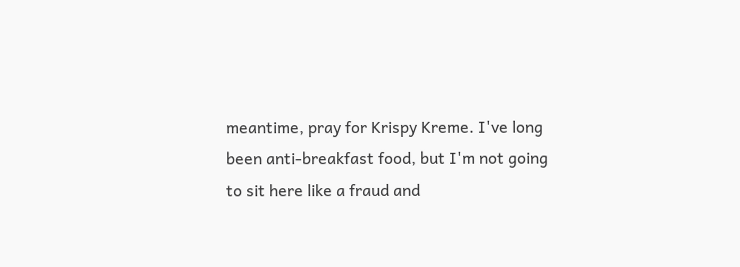meantime, pray for Krispy Kreme. I've long been anti-breakfast food, but I'm not going to sit here like a fraud and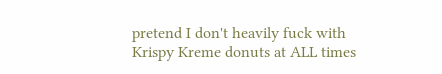pretend I don't heavily fuck with Krispy Kreme donuts at ALL times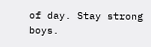of day. Stay strong boys.